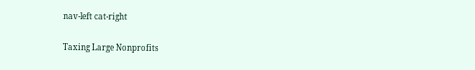nav-left cat-right

Taxing Large Nonprofits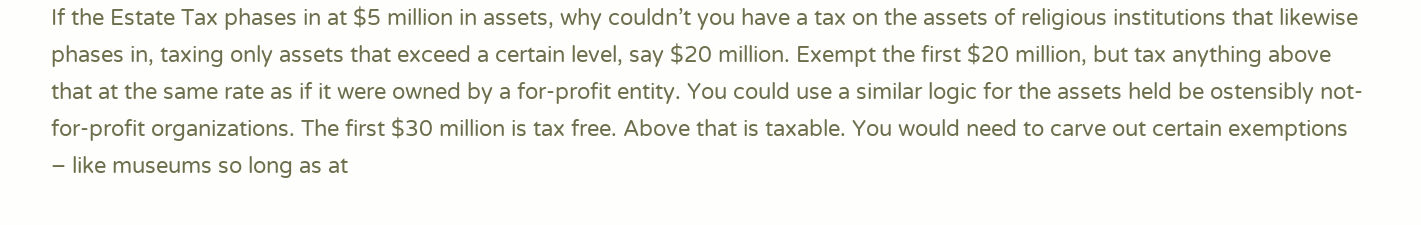If the Estate Tax phases in at $5 million in assets, why couldn’t you have a tax on the assets of religious institutions that likewise phases in, taxing only assets that exceed a certain level, say $20 million. Exempt the first $20 million, but tax anything above that at the same rate as if it were owned by a for-profit entity. You could use a similar logic for the assets held be ostensibly not-for-profit organizations. The first $30 million is tax free. Above that is taxable. You would need to carve out certain exemptions – like museums so long as at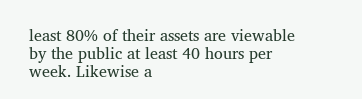least 80% of their assets are viewable by the public at least 40 hours per week. Likewise a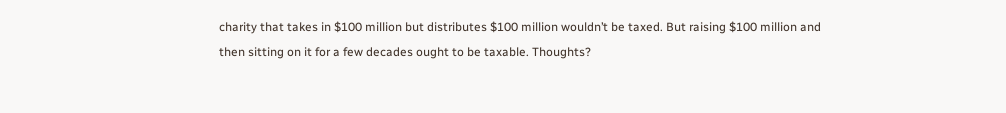charity that takes in $100 million but distributes $100 million wouldn’t be taxed. But raising $100 million and then sitting on it for a few decades ought to be taxable. Thoughts?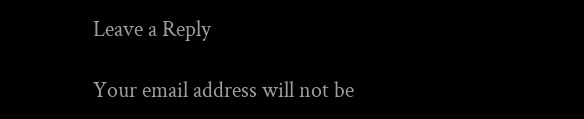Leave a Reply

Your email address will not be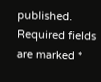published. Required fields are marked *